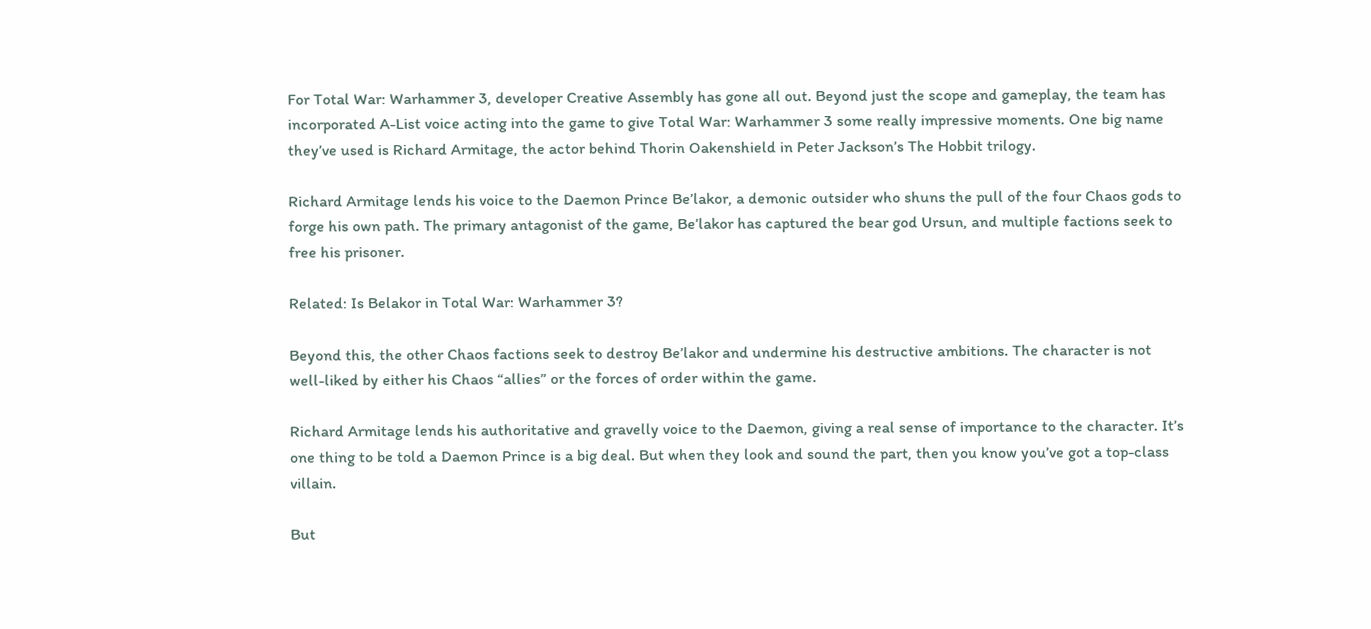For Total War: Warhammer 3, developer Creative Assembly has gone all out. Beyond just the scope and gameplay, the team has incorporated A-List voice acting into the game to give Total War: Warhammer 3 some really impressive moments. One big name they’ve used is Richard Armitage, the actor behind Thorin Oakenshield in Peter Jackson’s The Hobbit trilogy.

Richard Armitage lends his voice to the Daemon Prince Be’lakor, a demonic outsider who shuns the pull of the four Chaos gods to forge his own path. The primary antagonist of the game, Be’lakor has captured the bear god Ursun, and multiple factions seek to free his prisoner.

Related: Is Belakor in Total War: Warhammer 3?

Beyond this, the other Chaos factions seek to destroy Be’lakor and undermine his destructive ambitions. The character is not well-liked by either his Chaos “allies” or the forces of order within the game.

Richard Armitage lends his authoritative and gravelly voice to the Daemon, giving a real sense of importance to the character. It’s one thing to be told a Daemon Prince is a big deal. But when they look and sound the part, then you know you’ve got a top-class villain.

But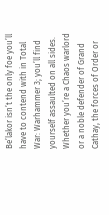Be’lakor isn’t the only foe you’ll have to contend with in Total War: Warhammer 3; you’ll find yourself assaulted on all sides. Whether you’re a Chaos warlord or a noble defender of Grand Cathay, the forces of Order or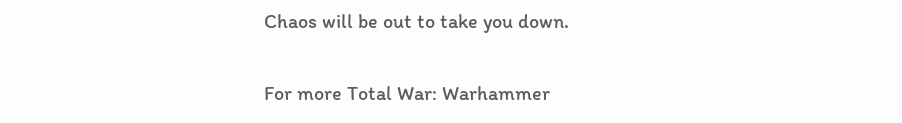Chaos will be out to take you down.

For more Total War: Warhammer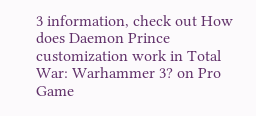3 information, check out How does Daemon Prince customization work in Total War: Warhammer 3? on Pro Game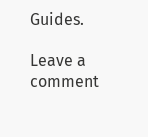Guides.

Leave a comment